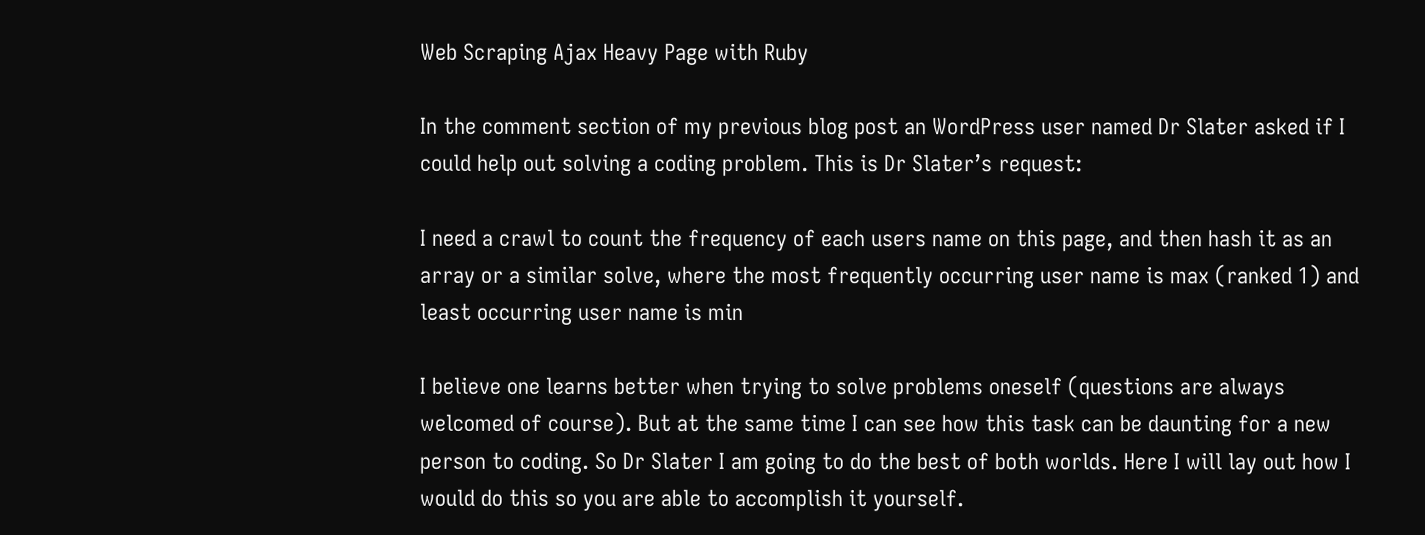Web Scraping Ajax Heavy Page with Ruby

In the comment section of my previous blog post an WordPress user named Dr Slater asked if I could help out solving a coding problem. This is Dr Slater’s request:

I need a crawl to count the frequency of each users name on this page, and then hash it as an array or a similar solve, where the most frequently occurring user name is max (ranked 1) and least occurring user name is min

I believe one learns better when trying to solve problems oneself (questions are always welcomed of course). But at the same time I can see how this task can be daunting for a new person to coding. So Dr Slater I am going to do the best of both worlds. Here I will lay out how I would do this so you are able to accomplish it yourself.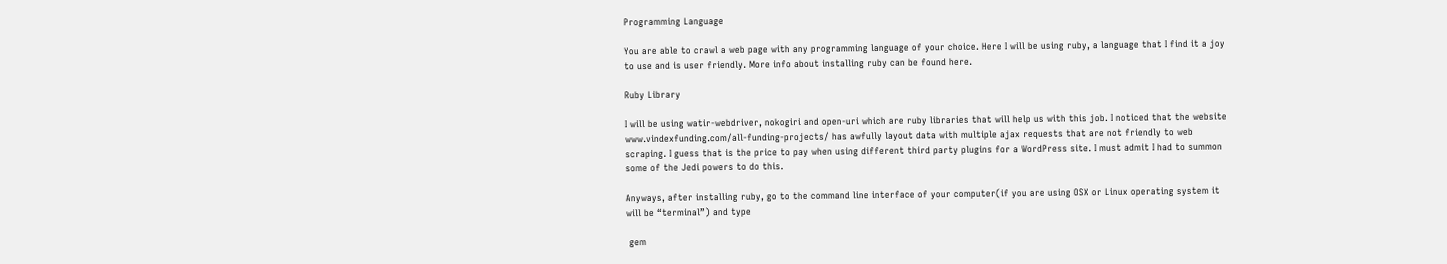Programming Language

You are able to crawl a web page with any programming language of your choice. Here I will be using ruby, a language that I find it a joy to use and is user friendly. More info about installing ruby can be found here.

Ruby Library

I will be using watir-webdriver, nokogiri and open-uri which are ruby libraries that will help us with this job. I noticed that the website www.vindexfunding.com/all-funding-projects/ has awfully layout data with multiple ajax requests that are not friendly to web scraping. I guess that is the price to pay when using different third party plugins for a WordPress site. I must admit I had to summon some of the Jedi powers to do this.

Anyways, after installing ruby, go to the command line interface of your computer(if you are using OSX or Linux operating system it will be “terminal”) and type

 gem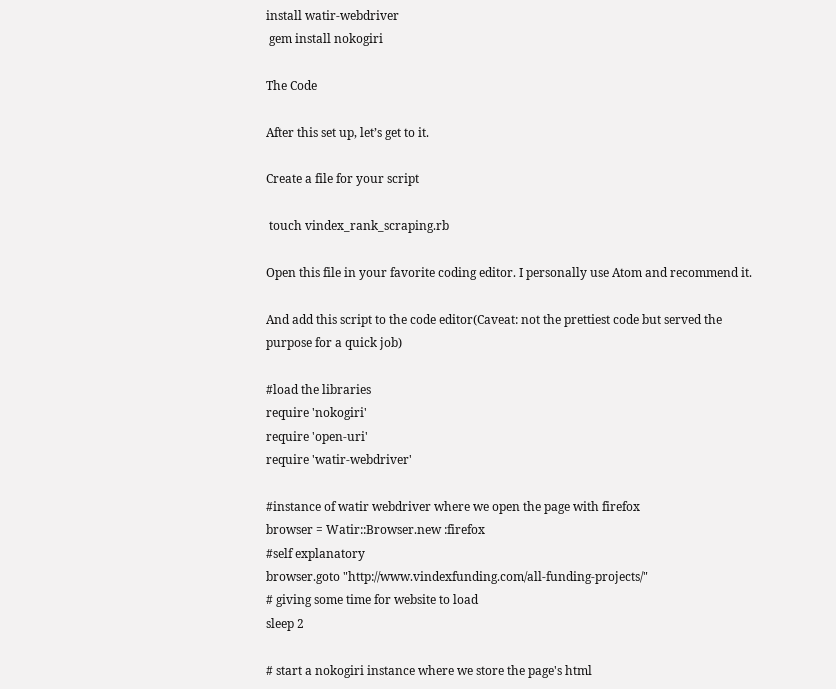install watir-webdriver
 gem install nokogiri

The Code

After this set up, let’s get to it.

Create a file for your script

 touch vindex_rank_scraping.rb

Open this file in your favorite coding editor. I personally use Atom and recommend it.

And add this script to the code editor(Caveat: not the prettiest code but served the purpose for a quick job)

#load the libraries
require 'nokogiri'
require 'open-uri'
require 'watir-webdriver'

#instance of watir webdriver where we open the page with firefox
browser = Watir::Browser.new :firefox
#self explanatory
browser.goto "http://www.vindexfunding.com/all-funding-projects/"
# giving some time for website to load
sleep 2

# start a nokogiri instance where we store the page's html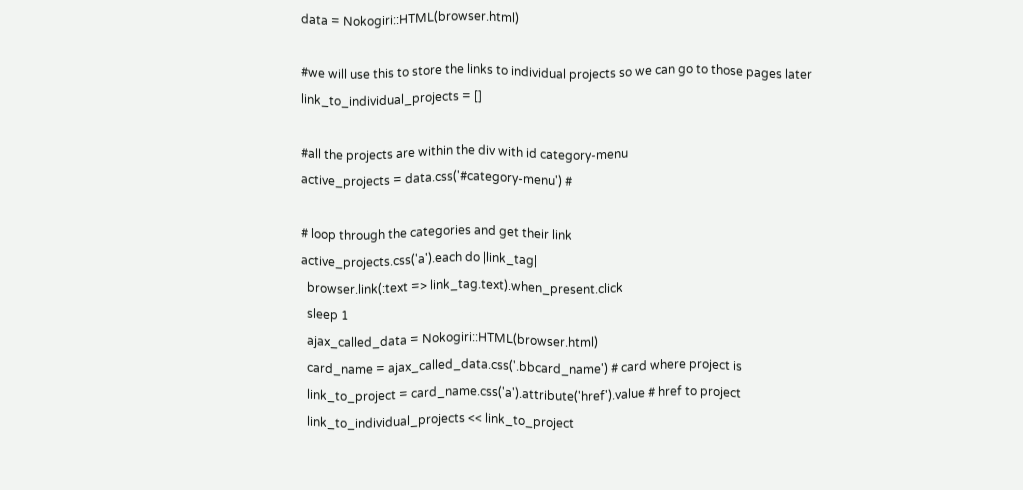data = Nokogiri::HTML(browser.html)

#we will use this to store the links to individual projects so we can go to those pages later
link_to_individual_projects = []

#all the projects are within the div with id category-menu
active_projects = data.css('#category-menu') #

# loop through the categories and get their link
active_projects.css('a').each do |link_tag|
  browser.link(:text => link_tag.text).when_present.click
  sleep 1
  ajax_called_data = Nokogiri::HTML(browser.html)
  card_name = ajax_called_data.css('.bbcard_name') # card where project is
  link_to_project = card_name.css('a').attribute('href').value # href to project
  link_to_individual_projects << link_to_project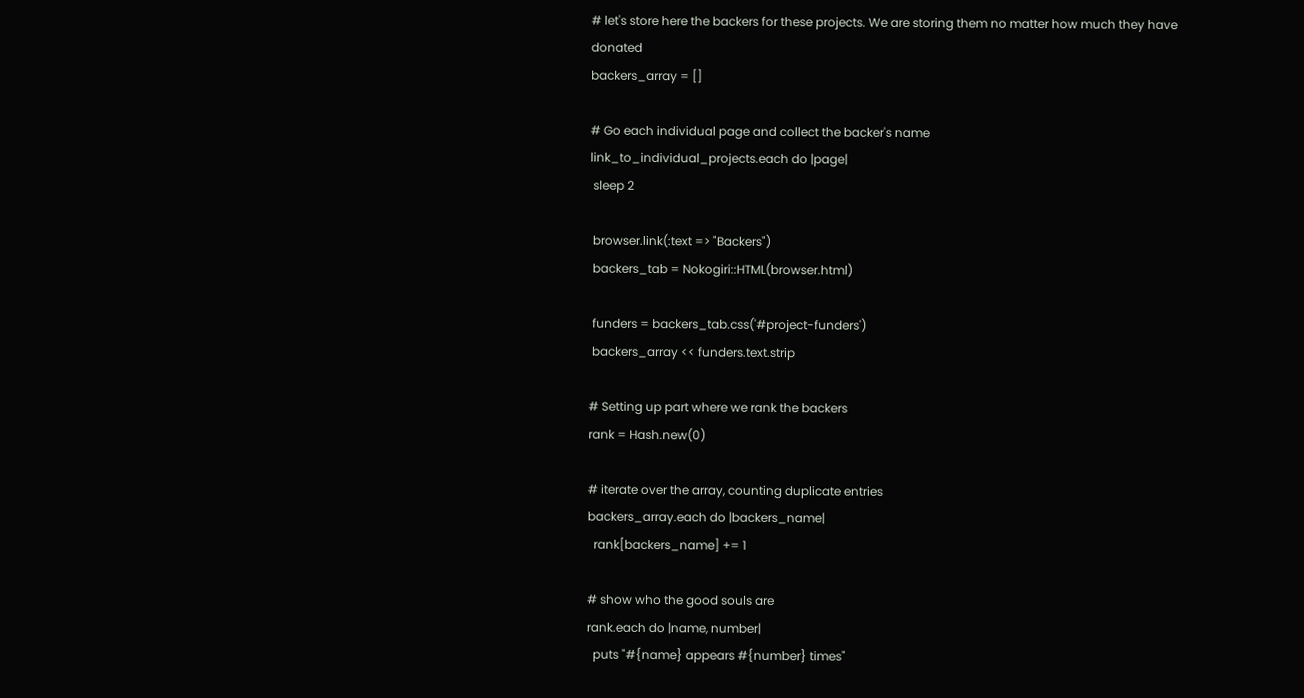# let's store here the backers for these projects. We are storing them no matter how much they have donated
backers_array = []

# Go each individual page and collect the backer's name
link_to_individual_projects.each do |page|
 sleep 2

 browser.link(:text => "Backers")
 backers_tab = Nokogiri::HTML(browser.html)

 funders = backers_tab.css('#project-funders')
 backers_array << funders.text.strip

# Setting up part where we rank the backers
rank = Hash.new(0)

# iterate over the array, counting duplicate entries
backers_array.each do |backers_name|
  rank[backers_name] += 1

# show who the good souls are
rank.each do |name, number|
  puts "#{name} appears #{number} times"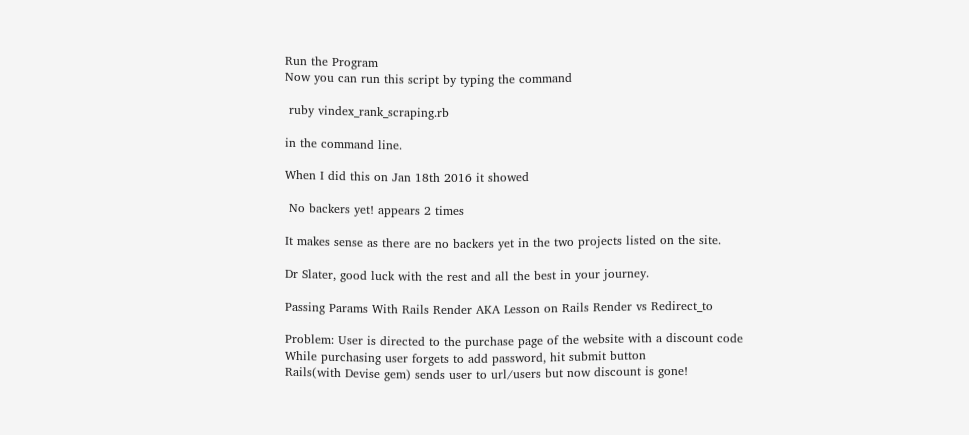Run the Program
Now you can run this script by typing the command

 ruby vindex_rank_scraping.rb

in the command line.

When I did this on Jan 18th 2016 it showed

 No backers yet! appears 2 times

It makes sense as there are no backers yet in the two projects listed on the site.

Dr Slater, good luck with the rest and all the best in your journey.

Passing Params With Rails Render AKA Lesson on Rails Render vs Redirect_to

Problem: User is directed to the purchase page of the website with a discount code
While purchasing user forgets to add password, hit submit button
Rails(with Devise gem) sends user to url/users but now discount is gone!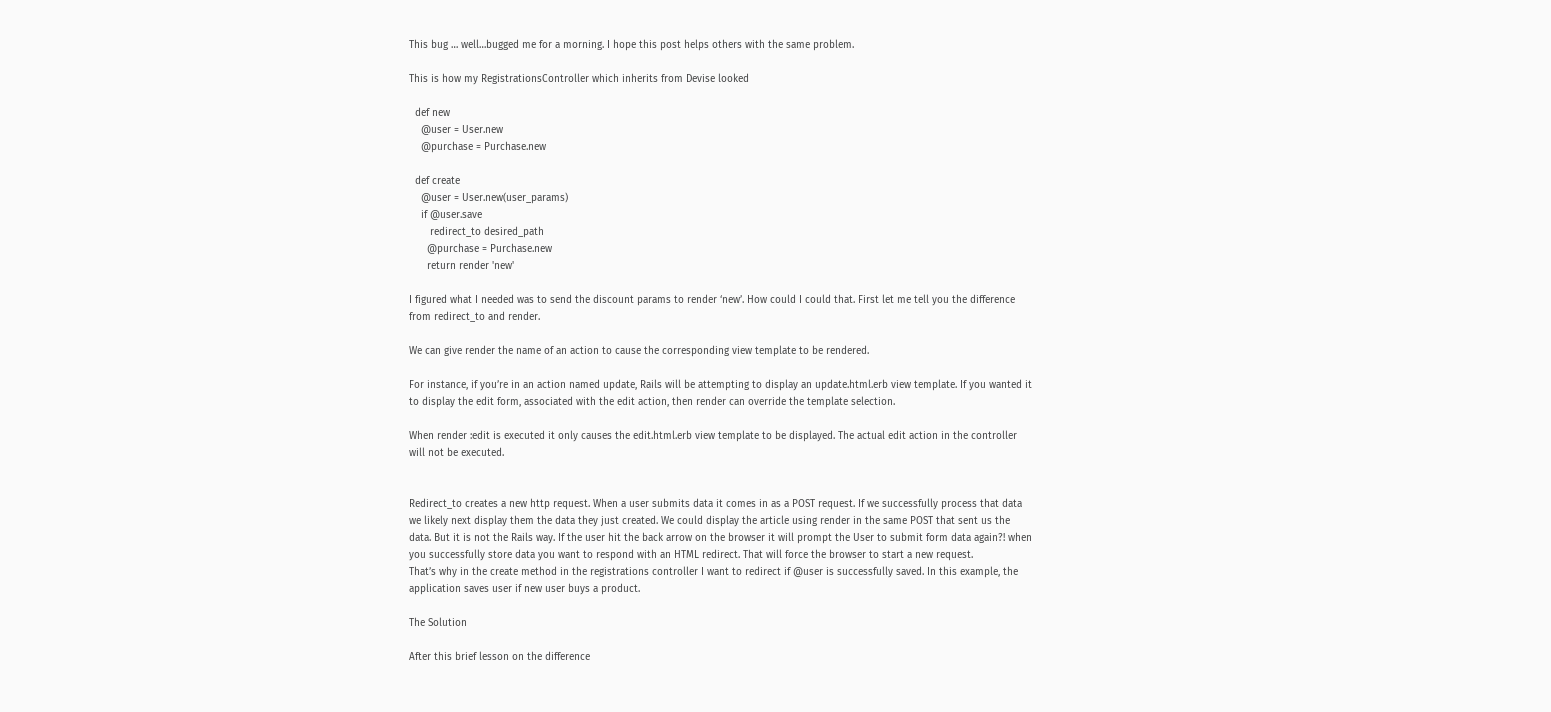This bug … well…bugged me for a morning. I hope this post helps others with the same problem.

This is how my RegistrationsController which inherits from Devise looked

  def new
    @user = User.new
    @purchase = Purchase.new

  def create
    @user = User.new(user_params)
    if @user.save
       redirect_to desired_path
      @purchase = Purchase.new
      return render 'new'

I figured what I needed was to send the discount params to render ‘new’. How could I could that. First let me tell you the difference from redirect_to and render.

We can give render the name of an action to cause the corresponding view template to be rendered.

For instance, if you’re in an action named update, Rails will be attempting to display an update.html.erb view template. If you wanted it to display the edit form, associated with the edit action, then render can override the template selection.

When render :edit is executed it only causes the edit.html.erb view template to be displayed. The actual edit action in the controller will not be executed.


Redirect_to creates a new http request. When a user submits data it comes in as a POST request. If we successfully process that data we likely next display them the data they just created. We could display the article using render in the same POST that sent us the data. But it is not the Rails way. If the user hit the back arrow on the browser it will prompt the User to submit form data again?! when you successfully store data you want to respond with an HTML redirect. That will force the browser to start a new request.
That’s why in the create method in the registrations controller I want to redirect if @user is successfully saved. In this example, the application saves user if new user buys a product.

The Solution

After this brief lesson on the difference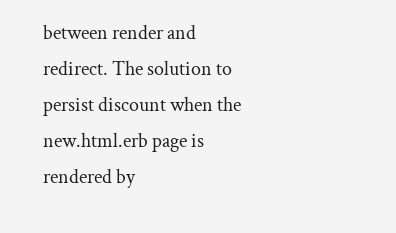between render and redirect. The solution to persist discount when the new.html.erb page is rendered by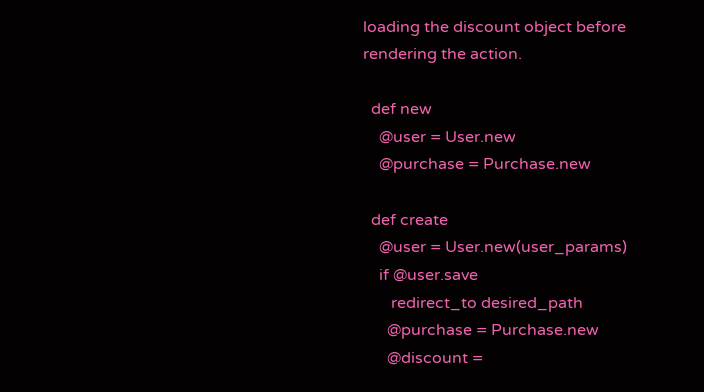loading the discount object before rendering the action.

  def new
    @user = User.new
    @purchase = Purchase.new

  def create
    @user = User.new(user_params)
    if @user.save
       redirect_to desired_path
      @purchase = Purchase.new
      @discount =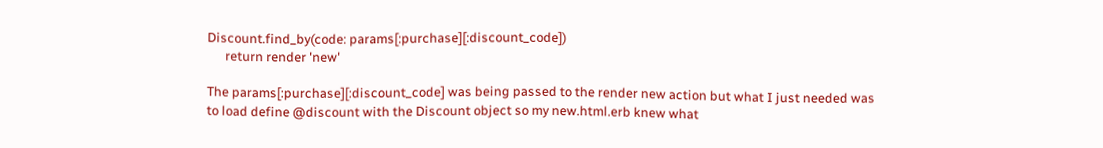Discount.find_by(code: params[:purchase][:discount_code])
      return render 'new'

The params[:purchase][:discount_code] was being passed to the render new action but what I just needed was to load define @discount with the Discount object so my new.html.erb knew what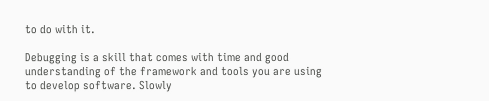to do with it.

Debugging is a skill that comes with time and good understanding of the framework and tools you are using to develop software. Slowly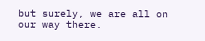but surely, we are all on our way there.